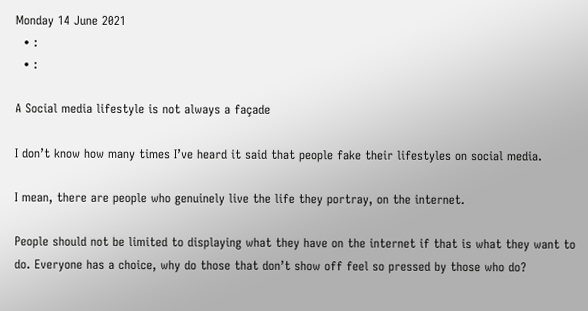Monday 14 June 2021
  • :
  • :

A Social media lifestyle is not always a façade

I don’t know how many times I’ve heard it said that people fake their lifestyles on social media.

I mean, there are people who genuinely live the life they portray, on the internet.

People should not be limited to displaying what they have on the internet if that is what they want to do. Everyone has a choice, why do those that don’t show off feel so pressed by those who do?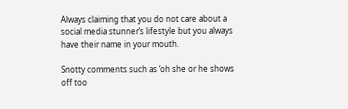Always claiming that you do not care about a social media stunner’s lifestyle but you always have their name in your mouth.

Snotty comments such as ‘oh she or he shows off too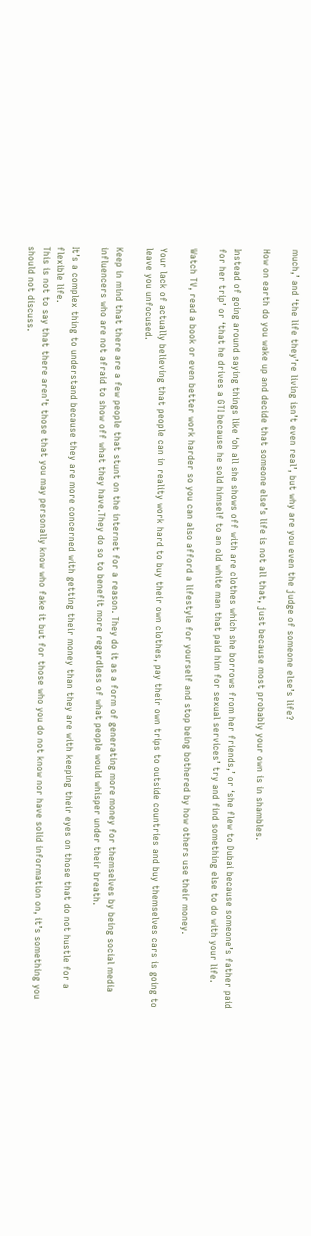much,’ and ‘the life they’re living isn’t even real’, but why are you even the judge of someone else’s life?

How on earth do you wake up and decide that someone else’s life is not all that, just because most probably your own is in shambles.

Instead of going around saying things like ‘oh all she shows off with are clothes which she borrows from her friends,’ or ‘she flew to Dubai because someone’s father paid for her trip’ or ‘that he drives a GTI because he sold himself to an old white man that paid him for sexual services’ try and find something else to do with your life.

Watch TV, read a book or even better work harder so you can also afford a lifestyle for yourself and stop being bothered by how others use their money.

Your lack of actually believing that people can in reality work hard to buy their own clothes, pay their own trips to outside countries and buy themselves cars is going to leave you unfocused.

Keep in mind that there are a few people that stunt on the internet for a reason. They do it as a form of generating more money for themselves by being social media influencers who are not afraid to show off what they have.They do so to benefit more regardless of what people would whisper under their breath.

It’s a complex thing to understand because they are more concerned with getting their money than they are with keeping their eyes on those that do not hustle for a flexible life.
This is not to say that there aren’t those that you may personally know who fake it but for those who you do not know nor have solid information on, it’s something you should not discuss.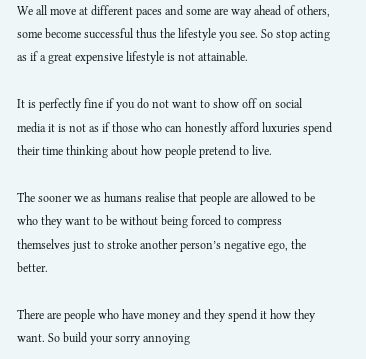We all move at different paces and some are way ahead of others, some become successful thus the lifestyle you see. So stop acting as if a great expensive lifestyle is not attainable.

It is perfectly fine if you do not want to show off on social media it is not as if those who can honestly afford luxuries spend their time thinking about how people pretend to live.

The sooner we as humans realise that people are allowed to be who they want to be without being forced to compress themselves just to stroke another person’s negative ego, the better.

There are people who have money and they spend it how they want. So build your sorry annoying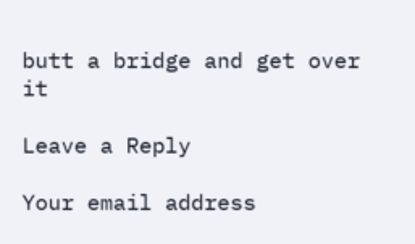butt a bridge and get over it

Leave a Reply

Your email address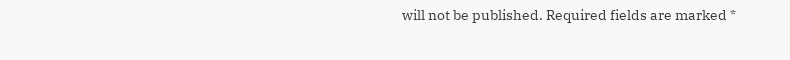will not be published. Required fields are marked *